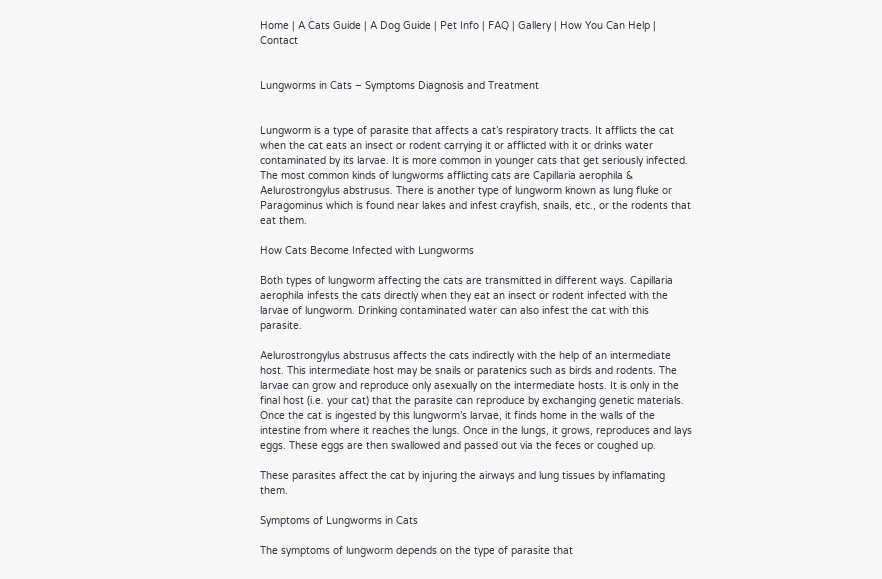Home | A Cats Guide | A Dog Guide | Pet Info | FAQ | Gallery | How You Can Help | Contact


Lungworms in Cats – Symptoms Diagnosis and Treatment


Lungworm is a type of parasite that affects a cat’s respiratory tracts. It afflicts the cat when the cat eats an insect or rodent carrying it or afflicted with it or drinks water contaminated by its larvae. It is more common in younger cats that get seriously infected. The most common kinds of lungworms afflicting cats are Capillaria aerophila & Aelurostrongylus abstrusus. There is another type of lungworm known as lung fluke or Paragominus which is found near lakes and infest crayfish, snails, etc., or the rodents that eat them.

How Cats Become Infected with Lungworms

Both types of lungworm affecting the cats are transmitted in different ways. Capillaria aerophila infests the cats directly when they eat an insect or rodent infected with the larvae of lungworm. Drinking contaminated water can also infest the cat with this parasite.

Aelurostrongylus abstrusus affects the cats indirectly with the help of an intermediate host. This intermediate host may be snails or paratenics such as birds and rodents. The larvae can grow and reproduce only asexually on the intermediate hosts. It is only in the final host (i.e. your cat) that the parasite can reproduce by exchanging genetic materials. Once the cat is ingested by this lungworm’s larvae, it finds home in the walls of the intestine from where it reaches the lungs. Once in the lungs, it grows, reproduces and lays eggs. These eggs are then swallowed and passed out via the feces or coughed up.

These parasites affect the cat by injuring the airways and lung tissues by inflamating them.

Symptoms of Lungworms in Cats

The symptoms of lungworm depends on the type of parasite that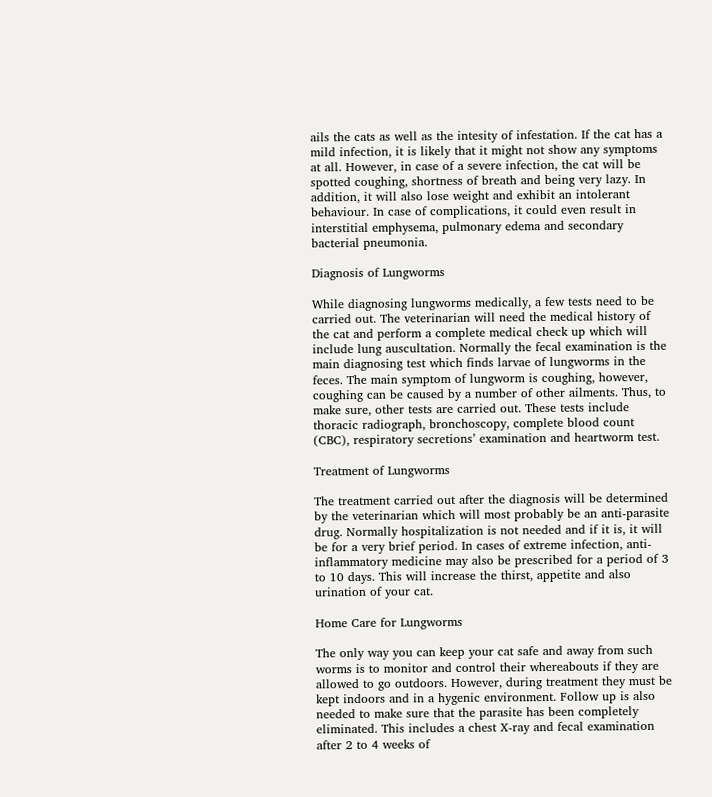ails the cats as well as the intesity of infestation. If the cat has a mild infection, it is likely that it might not show any symptoms at all. However, in case of a severe infection, the cat will be spotted coughing, shortness of breath and being very lazy. In addition, it will also lose weight and exhibit an intolerant behaviour. In case of complications, it could even result in interstitial emphysema, pulmonary edema and secondary bacterial pneumonia.

Diagnosis of Lungworms

While diagnosing lungworms medically, a few tests need to be carried out. The veterinarian will need the medical history of the cat and perform a complete medical check up which will include lung auscultation. Normally the fecal examination is the main diagnosing test which finds larvae of lungworms in the feces. The main symptom of lungworm is coughing, however, coughing can be caused by a number of other ailments. Thus, to make sure, other tests are carried out. These tests include thoracic radiograph, bronchoscopy, complete blood count (CBC), respiratory secretions’ examination and heartworm test.

Treatment of Lungworms

The treatment carried out after the diagnosis will be determined by the veterinarian which will most probably be an anti-parasite drug. Normally hospitalization is not needed and if it is, it will be for a very brief period. In cases of extreme infection, anti-inflammatory medicine may also be prescribed for a period of 3 to 10 days. This will increase the thirst, appetite and also urination of your cat.

Home Care for Lungworms

The only way you can keep your cat safe and away from such worms is to monitor and control their whereabouts if they are allowed to go outdoors. However, during treatment they must be kept indoors and in a hygenic environment. Follow up is also needed to make sure that the parasite has been completely eliminated. This includes a chest X-ray and fecal examination after 2 to 4 weeks of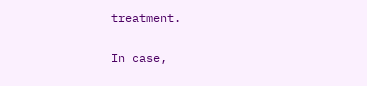treatment.

In case,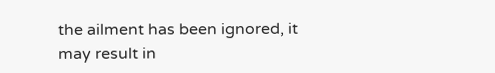the ailment has been ignored, it may result in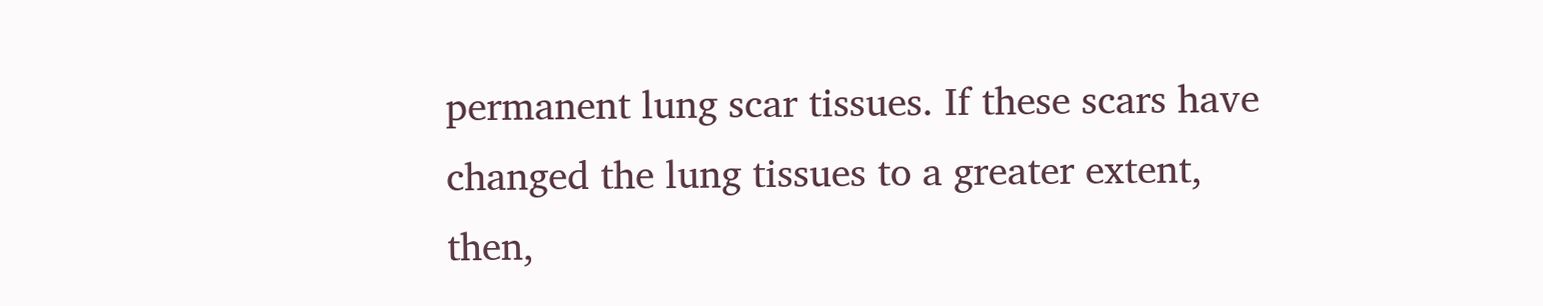permanent lung scar tissues. If these scars have changed the lung tissues to a greater extent, then,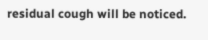residual cough will be noticed.